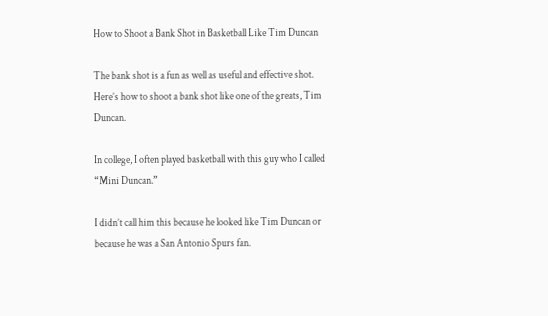How to Shoot a Bank Shot in Basketball Like Tim Duncan

The bank shot is a fun as well as useful and effective shot. Here’s how to shoot a bank shot like one of the greats, Tim Duncan.

In college, I often played basketball with this guy who I called “Mini Duncan.”

I didn’t call him this because he looked like Tim Duncan or because he was a San Antonio Spurs fan.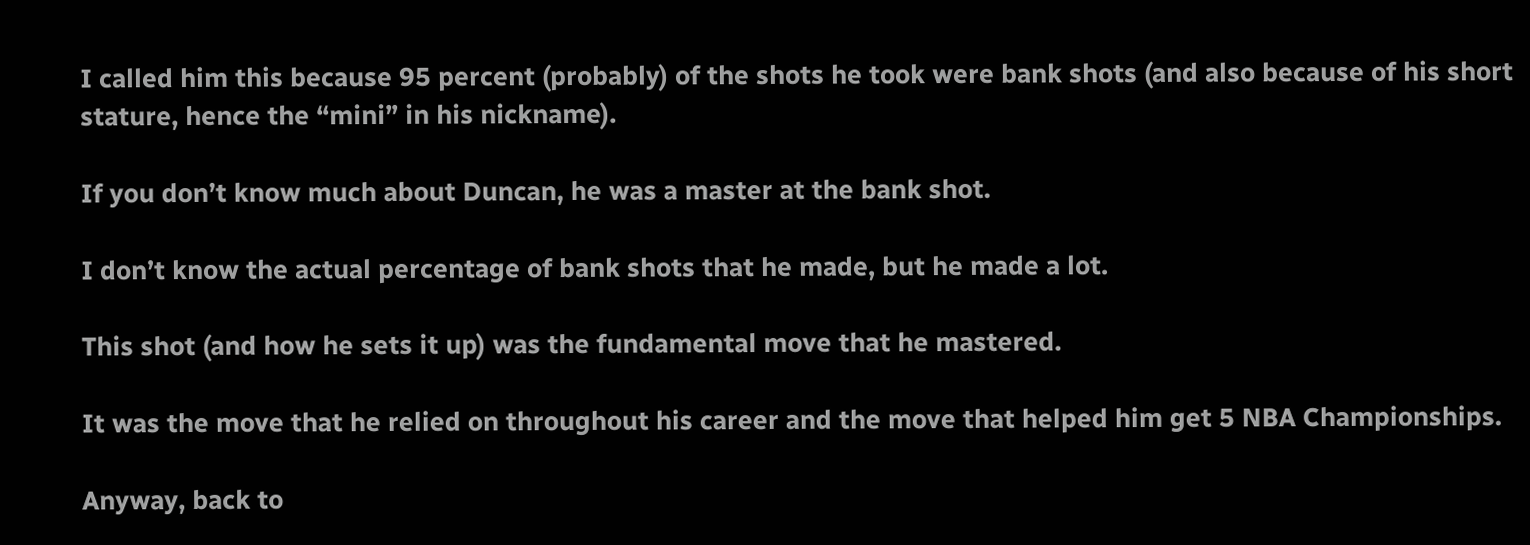I called him this because 95 percent (probably) of the shots he took were bank shots (and also because of his short stature, hence the “mini” in his nickname).

If you don’t know much about Duncan, he was a master at the bank shot.

I don’t know the actual percentage of bank shots that he made, but he made a lot.

This shot (and how he sets it up) was the fundamental move that he mastered.

It was the move that he relied on throughout his career and the move that helped him get 5 NBA Championships.

Anyway, back to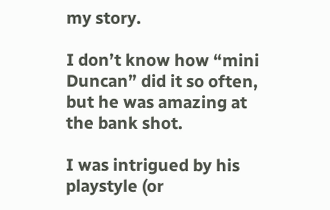my story.

I don’t know how “mini Duncan” did it so often, but he was amazing at the bank shot.

I was intrigued by his playstyle (or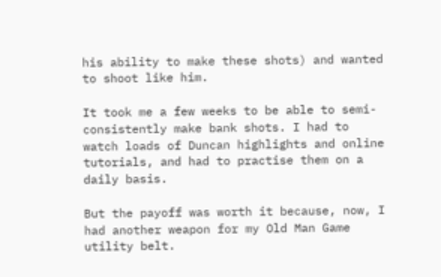his ability to make these shots) and wanted to shoot like him.

It took me a few weeks to be able to semi-consistently make bank shots. I had to watch loads of Duncan highlights and online tutorials, and had to practise them on a daily basis.

But the payoff was worth it because, now, I had another weapon for my Old Man Game utility belt.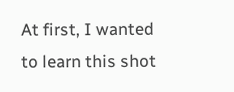At first, I wanted to learn this shot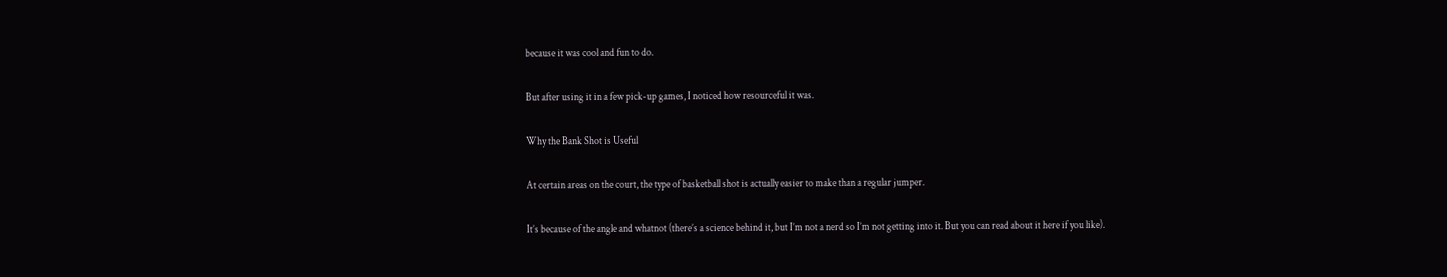because it was cool and fun to do.

But after using it in a few pick-up games, I noticed how resourceful it was.

Why the Bank Shot is Useful

At certain areas on the court, the type of basketball shot is actually easier to make than a regular jumper.

It’s because of the angle and whatnot (there’s a science behind it, but I’m not a nerd so I’m not getting into it. But you can read about it here if you like).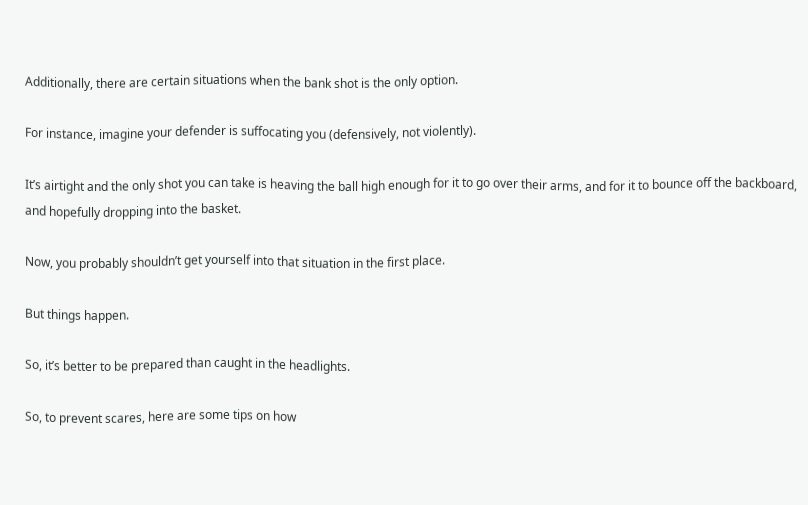Additionally, there are certain situations when the bank shot is the only option.

For instance, imagine your defender is suffocating you (defensively, not violently).

It’s airtight and the only shot you can take is heaving the ball high enough for it to go over their arms, and for it to bounce off the backboard, and hopefully dropping into the basket.

Now, you probably shouldn’t get yourself into that situation in the first place.

But things happen.

So, it’s better to be prepared than caught in the headlights.

So, to prevent scares, here are some tips on how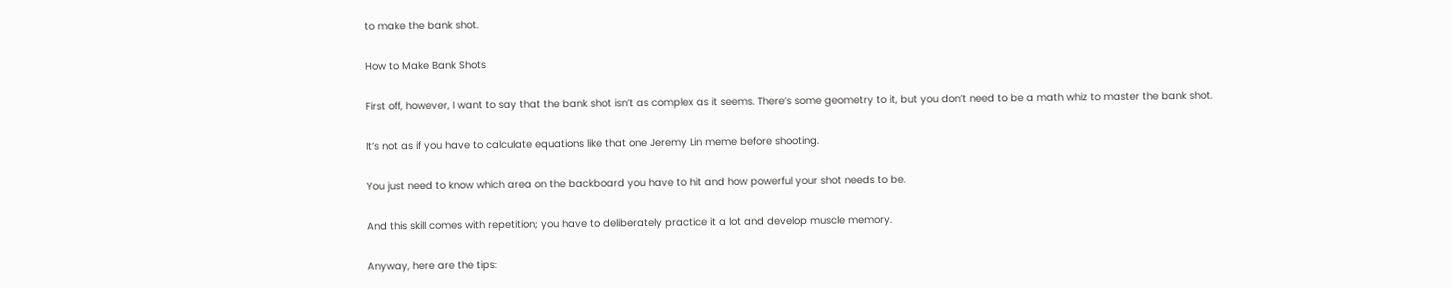to make the bank shot.

How to Make Bank Shots

First off, however, I want to say that the bank shot isn’t as complex as it seems. There’s some geometry to it, but you don’t need to be a math whiz to master the bank shot.

It’s not as if you have to calculate equations like that one Jeremy Lin meme before shooting.

You just need to know which area on the backboard you have to hit and how powerful your shot needs to be.

And this skill comes with repetition; you have to deliberately practice it a lot and develop muscle memory.

Anyway, here are the tips: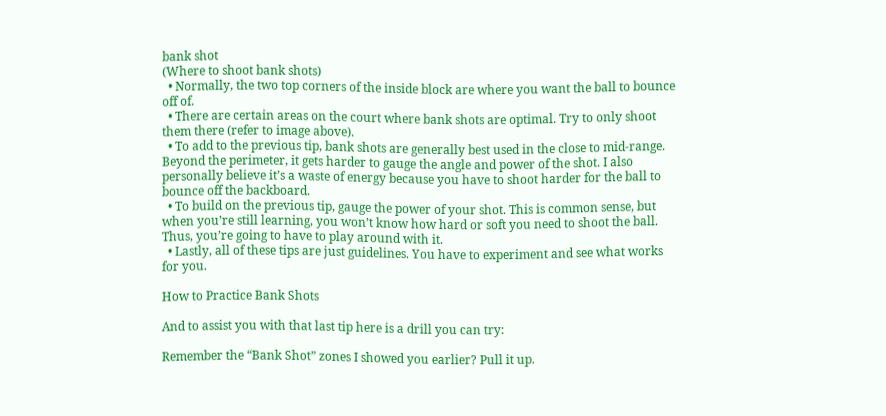bank shot
(Where to shoot bank shots)
  • Normally, the two top corners of the inside block are where you want the ball to bounce off of.
  • There are certain areas on the court where bank shots are optimal. Try to only shoot them there (refer to image above).
  • To add to the previous tip, bank shots are generally best used in the close to mid-range. Beyond the perimeter, it gets harder to gauge the angle and power of the shot. I also personally believe it’s a waste of energy because you have to shoot harder for the ball to bounce off the backboard.
  • To build on the previous tip, gauge the power of your shot. This is common sense, but when you’re still learning, you won’t know how hard or soft you need to shoot the ball. Thus, you’re going to have to play around with it.
  • Lastly, all of these tips are just guidelines. You have to experiment and see what works for you.

How to Practice Bank Shots

And to assist you with that last tip here is a drill you can try:

Remember the “Bank Shot” zones I showed you earlier? Pull it up.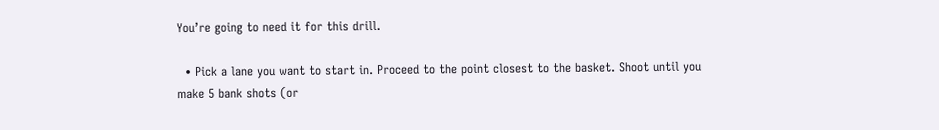You’re going to need it for this drill.

  • Pick a lane you want to start in. Proceed to the point closest to the basket. Shoot until you make 5 bank shots (or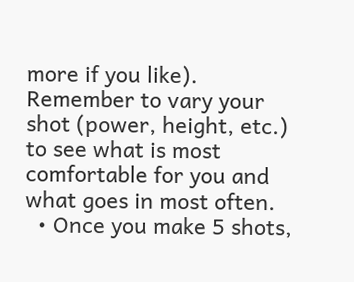more if you like). Remember to vary your shot (power, height, etc.) to see what is most comfortable for you and what goes in most often.
  • Once you make 5 shots,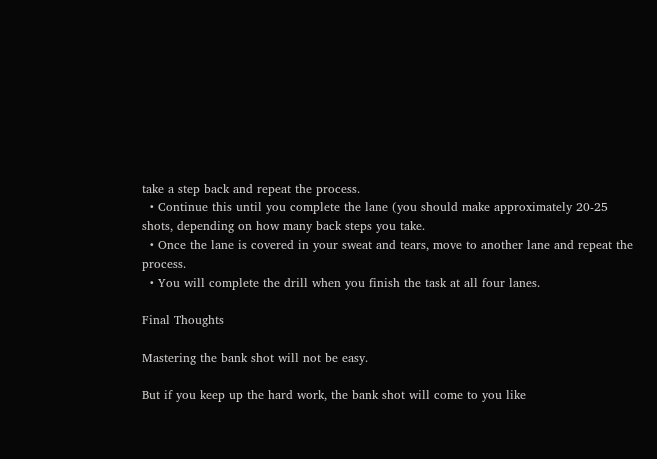take a step back and repeat the process.
  • Continue this until you complete the lane (you should make approximately 20-25 shots, depending on how many back steps you take.
  • Once the lane is covered in your sweat and tears, move to another lane and repeat the process.
  • You will complete the drill when you finish the task at all four lanes.

Final Thoughts

Mastering the bank shot will not be easy.

But if you keep up the hard work, the bank shot will come to you like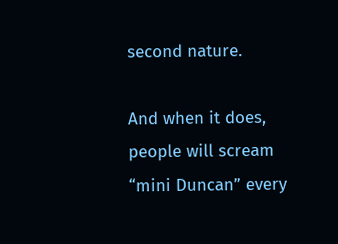second nature.

And when it does, people will scream “mini Duncan” every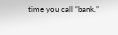time you call “bank.”